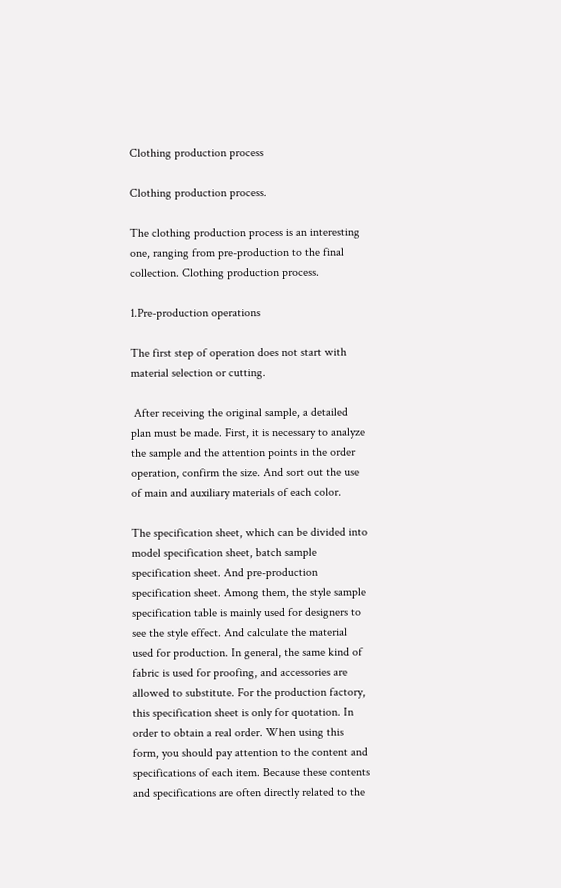Clothing production process

Clothing production process.

The clothing production process is an interesting one, ranging from pre-production to the final collection. Clothing production process.

1.Pre-production operations

The first step of operation does not start with material selection or cutting.

 After receiving the original sample, a detailed plan must be made. First, it is necessary to analyze the sample and the attention points in the order operation, confirm the size. And sort out the use of main and auxiliary materials of each color.

The specification sheet, which can be divided into model specification sheet, batch sample specification sheet. And pre-production specification sheet. Among them, the style sample specification table is mainly used for designers to see the style effect. And calculate the material used for production. In general, the same kind of fabric is used for proofing, and accessories are allowed to substitute. For the production factory, this specification sheet is only for quotation. In order to obtain a real order. When using this form, you should pay attention to the content and specifications of each item. Because these contents and specifications are often directly related to the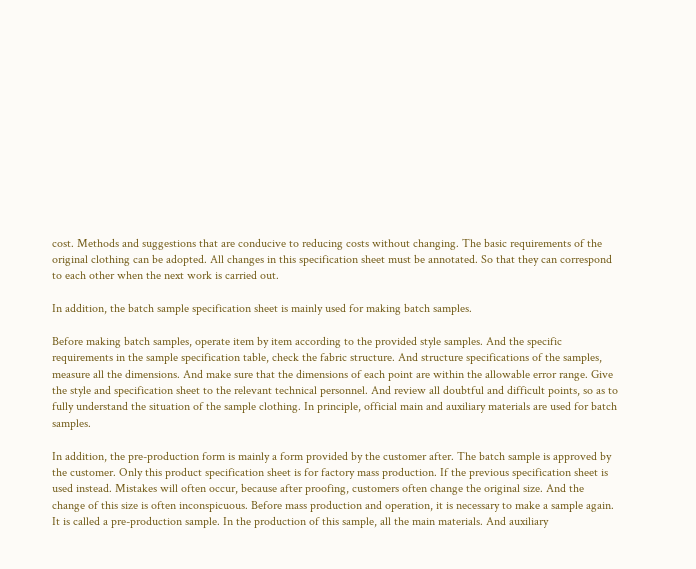cost. Methods and suggestions that are conducive to reducing costs without changing. The basic requirements of the original clothing can be adopted. All changes in this specification sheet must be annotated. So that they can correspond to each other when the next work is carried out.

In addition, the batch sample specification sheet is mainly used for making batch samples.

Before making batch samples, operate item by item according to the provided style samples. And the specific requirements in the sample specification table, check the fabric structure. And structure specifications of the samples, measure all the dimensions. And make sure that the dimensions of each point are within the allowable error range. Give the style and specification sheet to the relevant technical personnel. And review all doubtful and difficult points, so as to fully understand the situation of the sample clothing. In principle, official main and auxiliary materials are used for batch samples.

In addition, the pre-production form is mainly a form provided by the customer after. The batch sample is approved by the customer. Only this product specification sheet is for factory mass production. If the previous specification sheet is used instead. Mistakes will often occur, because after proofing, customers often change the original size. And the change of this size is often inconspicuous. Before mass production and operation, it is necessary to make a sample again. It is called a pre-production sample. In the production of this sample, all the main materials. And auxiliary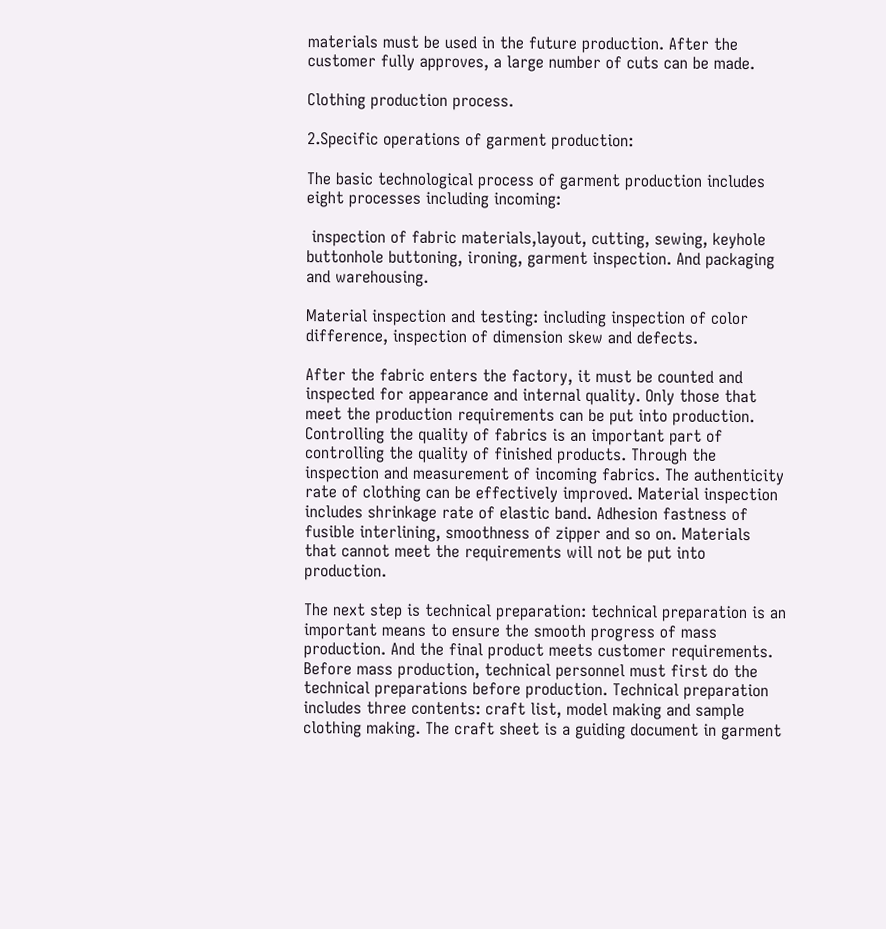materials must be used in the future production. After the customer fully approves, a large number of cuts can be made.

Clothing production process.

2.Specific operations of garment production:

The basic technological process of garment production includes eight processes including incoming:

 inspection of fabric materials,layout, cutting, sewing, keyhole buttonhole buttoning, ironing, garment inspection. And packaging and warehousing.

Material inspection and testing: including inspection of color difference, inspection of dimension skew and defects.

After the fabric enters the factory, it must be counted and inspected for appearance and internal quality. Only those that meet the production requirements can be put into production. Controlling the quality of fabrics is an important part of controlling the quality of finished products. Through the inspection and measurement of incoming fabrics. The authenticity rate of clothing can be effectively improved. Material inspection includes shrinkage rate of elastic band. Adhesion fastness of fusible interlining, smoothness of zipper and so on. Materials that cannot meet the requirements will not be put into production.

The next step is technical preparation: technical preparation is an important means to ensure the smooth progress of mass production. And the final product meets customer requirements. Before mass production, technical personnel must first do the technical preparations before production. Technical preparation includes three contents: craft list, model making and sample clothing making. The craft sheet is a guiding document in garment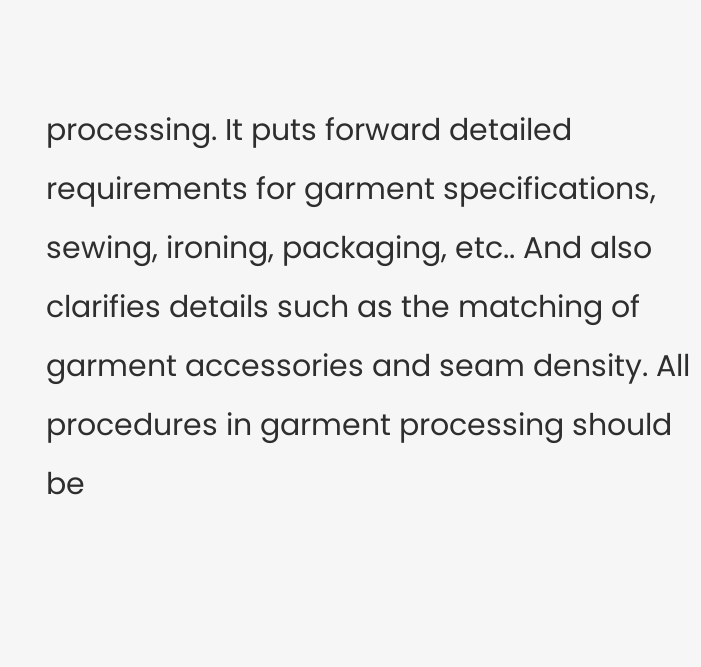processing. It puts forward detailed requirements for garment specifications, sewing, ironing, packaging, etc.. And also clarifies details such as the matching of garment accessories and seam density. All procedures in garment processing should be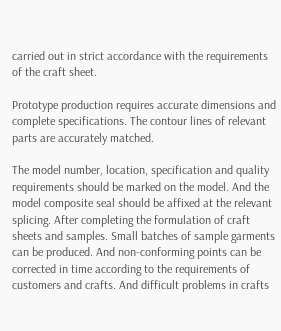carried out in strict accordance with the requirements of the craft sheet.

Prototype production requires accurate dimensions and complete specifications. The contour lines of relevant parts are accurately matched.

The model number, location, specification and quality requirements should be marked on the model. And the model composite seal should be affixed at the relevant splicing. After completing the formulation of craft sheets and samples. Small batches of sample garments can be produced. And non-conforming points can be corrected in time according to the requirements of customers and crafts. And difficult problems in crafts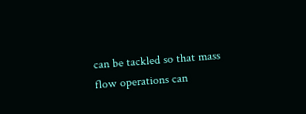can be tackled so that mass flow operations can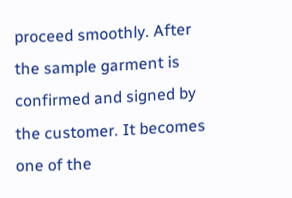proceed smoothly. After the sample garment is confirmed and signed by the customer. It becomes one of the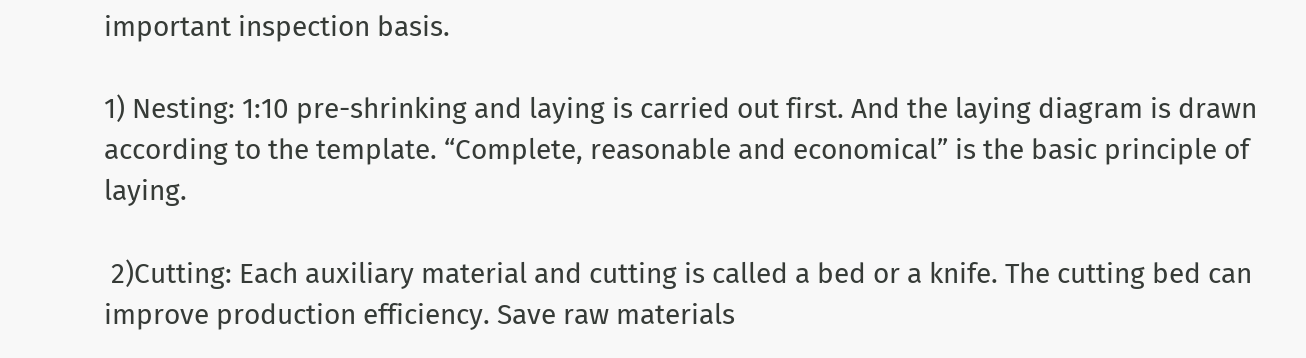important inspection basis.

1) Nesting: 1:10 pre-shrinking and laying is carried out first. And the laying diagram is drawn according to the template. “Complete, reasonable and economical” is the basic principle of laying.

 2)Cutting: Each auxiliary material and cutting is called a bed or a knife. The cutting bed can improve production efficiency. Save raw materials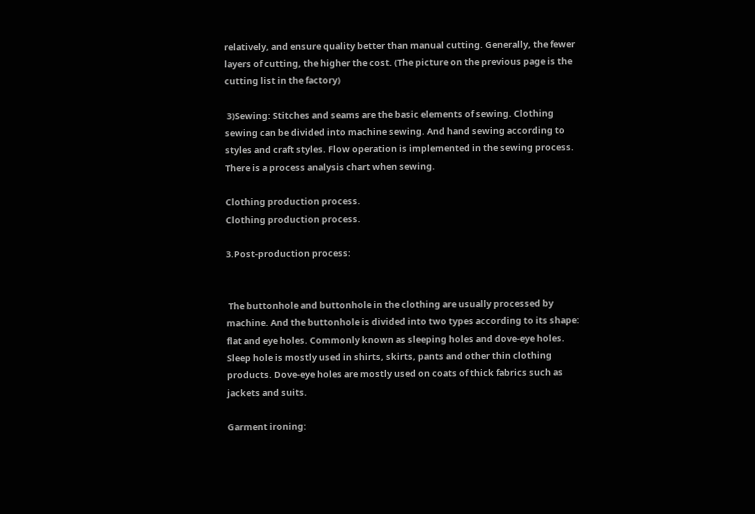relatively, and ensure quality better than manual cutting. Generally, the fewer layers of cutting, the higher the cost. (The picture on the previous page is the cutting list in the factory)

 3)Sewing: Stitches and seams are the basic elements of sewing. Clothing sewing can be divided into machine sewing. And hand sewing according to styles and craft styles. Flow operation is implemented in the sewing process. There is a process analysis chart when sewing.

Clothing production process.
Clothing production process.

3.Post-production process:


 The buttonhole and buttonhole in the clothing are usually processed by machine. And the buttonhole is divided into two types according to its shape: flat and eye holes. Commonly known as sleeping holes and dove-eye holes. Sleep hole is mostly used in shirts, skirts, pants and other thin clothing products. Dove-eye holes are mostly used on coats of thick fabrics such as jackets and suits.

Garment ironing: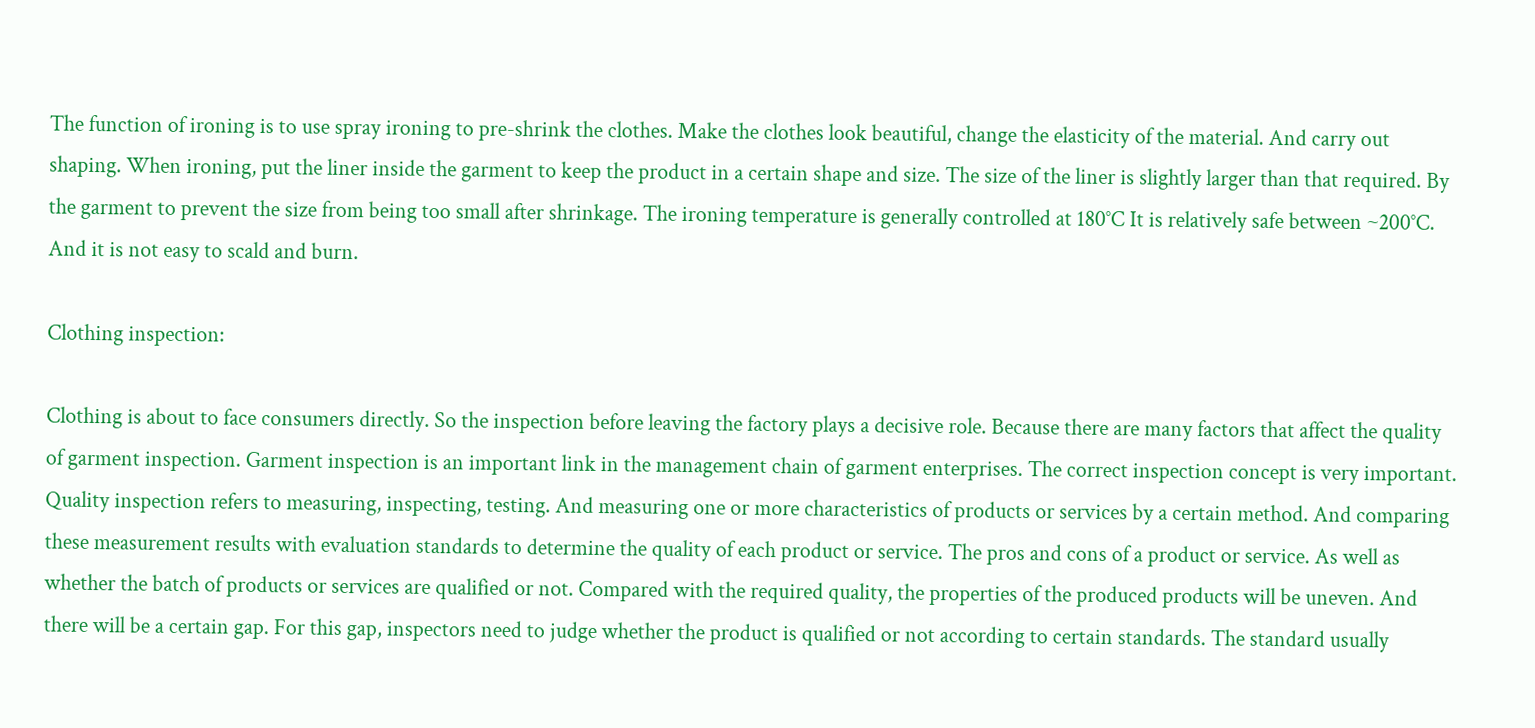The function of ironing is to use spray ironing to pre-shrink the clothes. Make the clothes look beautiful, change the elasticity of the material. And carry out shaping. When ironing, put the liner inside the garment to keep the product in a certain shape and size. The size of the liner is slightly larger than that required. By the garment to prevent the size from being too small after shrinkage. The ironing temperature is generally controlled at 180°C It is relatively safe between ~200°C. And it is not easy to scald and burn.

Clothing inspection:

Clothing is about to face consumers directly. So the inspection before leaving the factory plays a decisive role. Because there are many factors that affect the quality of garment inspection. Garment inspection is an important link in the management chain of garment enterprises. The correct inspection concept is very important. Quality inspection refers to measuring, inspecting, testing. And measuring one or more characteristics of products or services by a certain method. And comparing these measurement results with evaluation standards to determine the quality of each product or service. The pros and cons of a product or service. As well as whether the batch of products or services are qualified or not. Compared with the required quality, the properties of the produced products will be uneven. And there will be a certain gap. For this gap, inspectors need to judge whether the product is qualified or not according to certain standards. The standard usually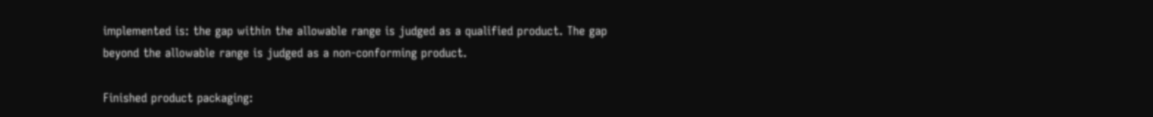implemented is: the gap within the allowable range is judged as a qualified product. The gap beyond the allowable range is judged as a non-conforming product.

Finished product packaging: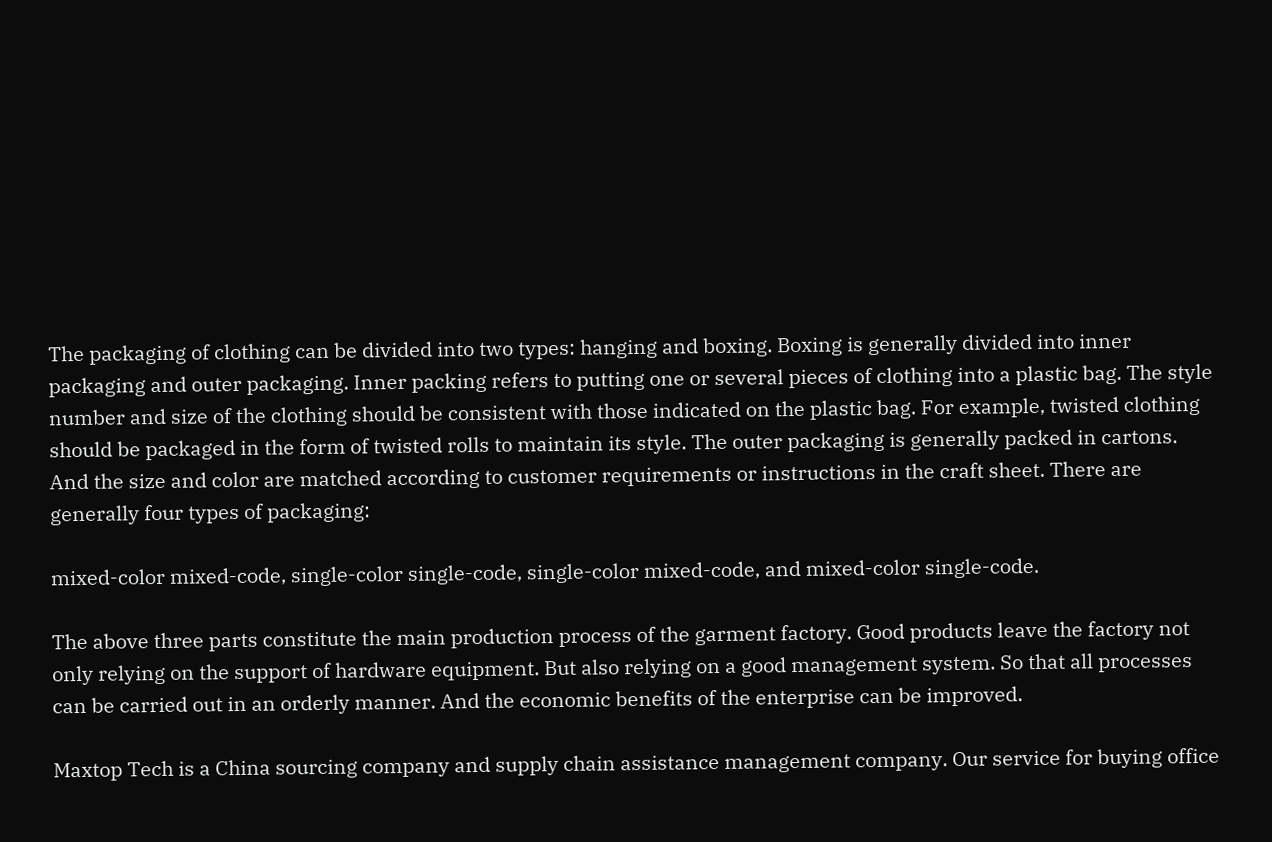The packaging of clothing can be divided into two types: hanging and boxing. Boxing is generally divided into inner packaging and outer packaging. Inner packing refers to putting one or several pieces of clothing into a plastic bag. The style number and size of the clothing should be consistent with those indicated on the plastic bag. For example, twisted clothing should be packaged in the form of twisted rolls to maintain its style. The outer packaging is generally packed in cartons. And the size and color are matched according to customer requirements or instructions in the craft sheet. There are generally four types of packaging:

mixed-color mixed-code, single-color single-code, single-color mixed-code, and mixed-color single-code.

The above three parts constitute the main production process of the garment factory. Good products leave the factory not only relying on the support of hardware equipment. But also relying on a good management system. So that all processes can be carried out in an orderly manner. And the economic benefits of the enterprise can be improved.

Maxtop Tech is a China sourcing company and supply chain assistance management company. Our service for buying office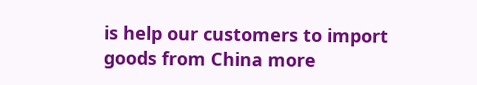is help our customers to import goods from China more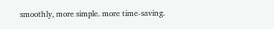smoothly, more simple. more time-saving.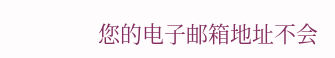您的电子邮箱地址不会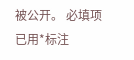被公开。 必填项已用*标注